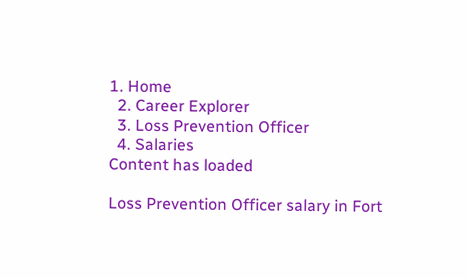1. Home
  2. Career Explorer
  3. Loss Prevention Officer
  4. Salaries
Content has loaded

Loss Prevention Officer salary in Fort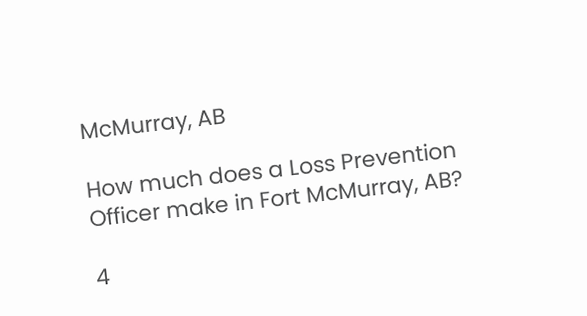McMurray, AB

How much does a Loss Prevention Officer make in Fort McMurray, AB?

4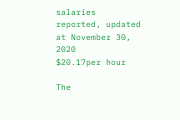salaries reported, updated at November 30, 2020
$20.17per hour

The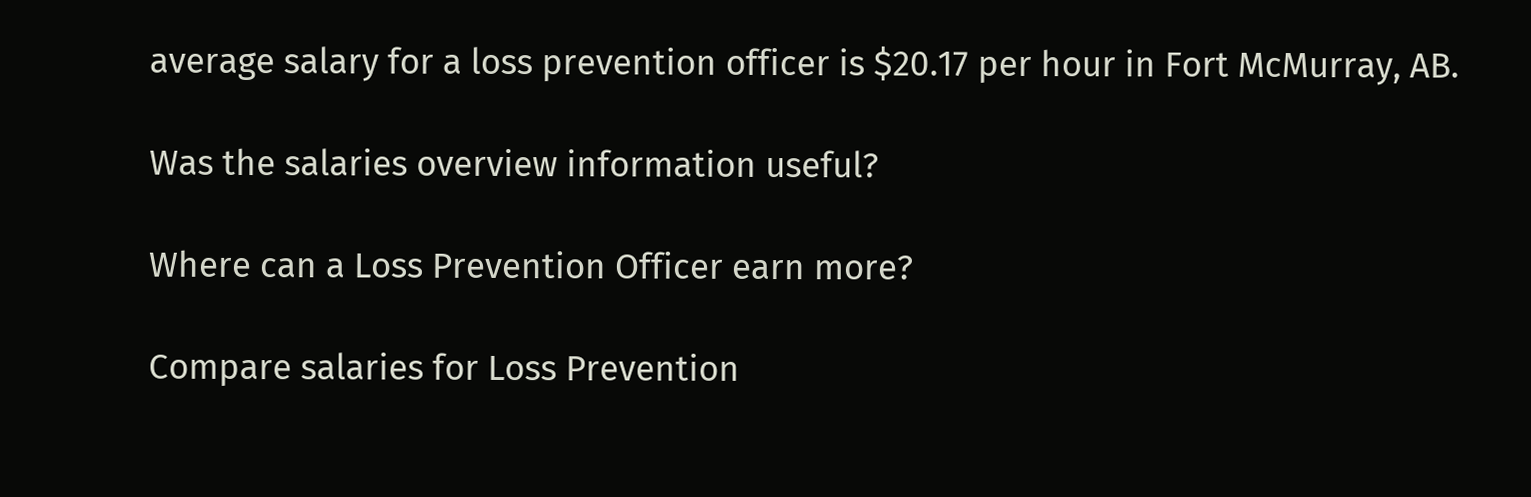average salary for a loss prevention officer is $20.17 per hour in Fort McMurray, AB.

Was the salaries overview information useful?

Where can a Loss Prevention Officer earn more?

Compare salaries for Loss Prevention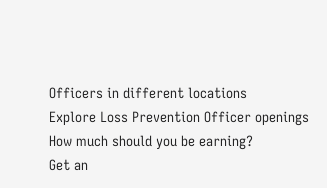Officers in different locations
Explore Loss Prevention Officer openings
How much should you be earning?
Get an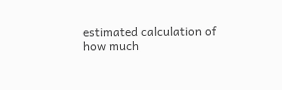estimated calculation of how much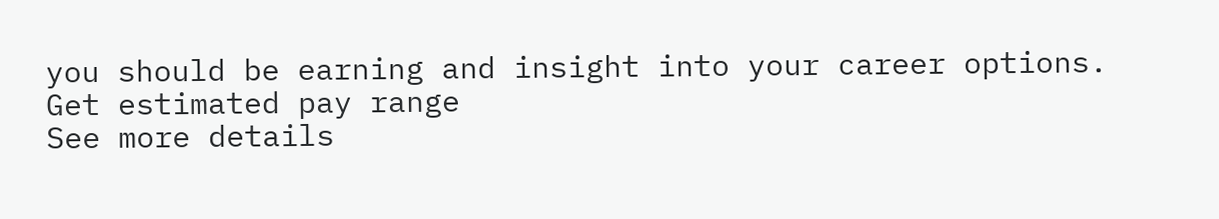you should be earning and insight into your career options.
Get estimated pay range
See more details